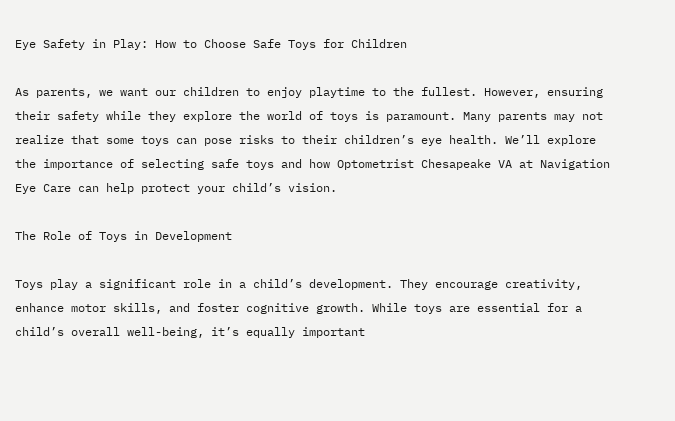Eye Safety in Play: How to Choose Safe Toys for Children

As parents, we want our children to enjoy playtime to the fullest. However, ensuring their safety while they explore the world of toys is paramount. Many parents may not realize that some toys can pose risks to their children’s eye health. We’ll explore the importance of selecting safe toys and how Optometrist Chesapeake VA at Navigation Eye Care can help protect your child’s vision.

The Role of Toys in Development

Toys play a significant role in a child’s development. They encourage creativity, enhance motor skills, and foster cognitive growth. While toys are essential for a child’s overall well-being, it’s equally important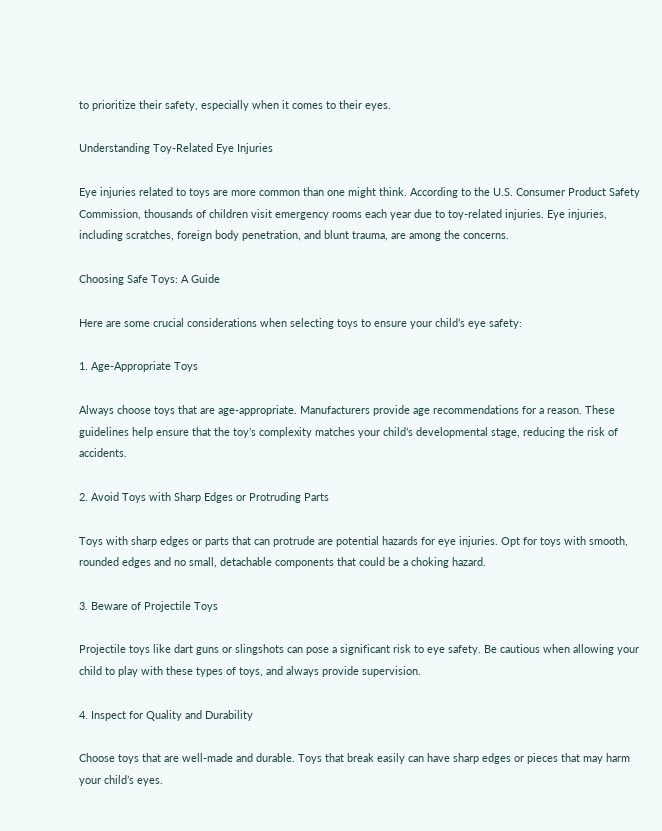to prioritize their safety, especially when it comes to their eyes.

Understanding Toy-Related Eye Injuries

Eye injuries related to toys are more common than one might think. According to the U.S. Consumer Product Safety Commission, thousands of children visit emergency rooms each year due to toy-related injuries. Eye injuries, including scratches, foreign body penetration, and blunt trauma, are among the concerns.

Choosing Safe Toys: A Guide

Here are some crucial considerations when selecting toys to ensure your child’s eye safety:

1. Age-Appropriate Toys

Always choose toys that are age-appropriate. Manufacturers provide age recommendations for a reason. These guidelines help ensure that the toy’s complexity matches your child’s developmental stage, reducing the risk of accidents.

2. Avoid Toys with Sharp Edges or Protruding Parts

Toys with sharp edges or parts that can protrude are potential hazards for eye injuries. Opt for toys with smooth, rounded edges and no small, detachable components that could be a choking hazard.

3. Beware of Projectile Toys

Projectile toys like dart guns or slingshots can pose a significant risk to eye safety. Be cautious when allowing your child to play with these types of toys, and always provide supervision.

4. Inspect for Quality and Durability

Choose toys that are well-made and durable. Toys that break easily can have sharp edges or pieces that may harm your child’s eyes.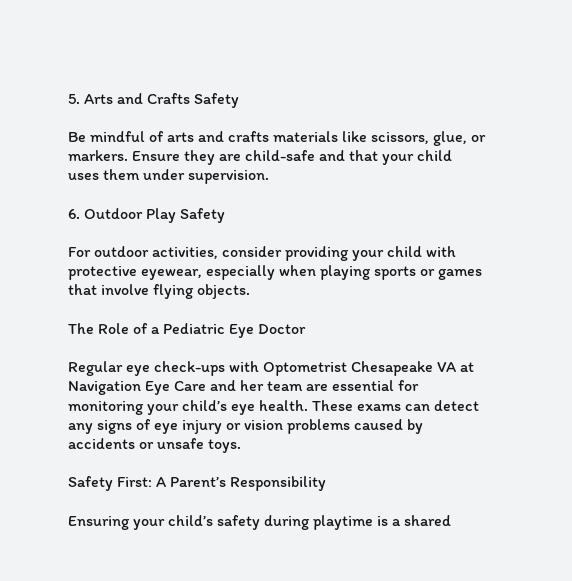5. Arts and Crafts Safety

Be mindful of arts and crafts materials like scissors, glue, or markers. Ensure they are child-safe and that your child uses them under supervision.

6. Outdoor Play Safety

For outdoor activities, consider providing your child with protective eyewear, especially when playing sports or games that involve flying objects.

The Role of a Pediatric Eye Doctor

Regular eye check-ups with Optometrist Chesapeake VA at Navigation Eye Care and her team are essential for monitoring your child’s eye health. These exams can detect any signs of eye injury or vision problems caused by accidents or unsafe toys.

Safety First: A Parent’s Responsibility

Ensuring your child’s safety during playtime is a shared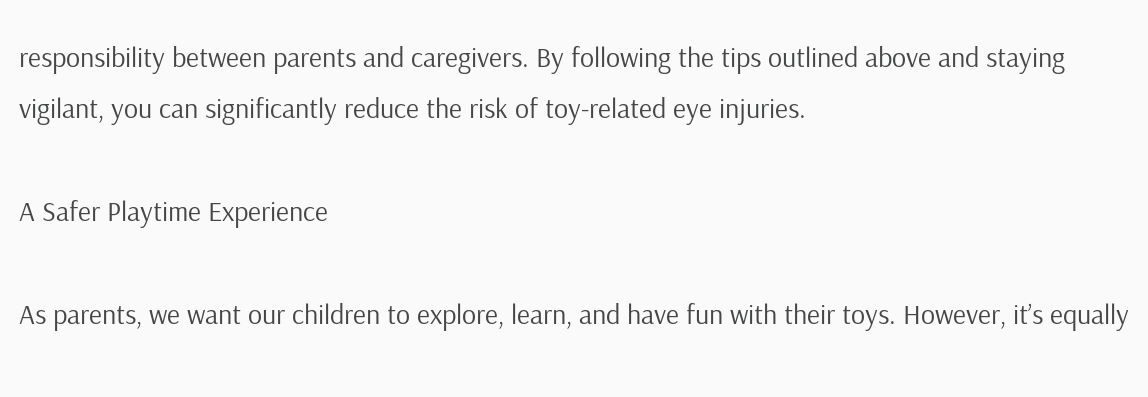responsibility between parents and caregivers. By following the tips outlined above and staying vigilant, you can significantly reduce the risk of toy-related eye injuries.

A Safer Playtime Experience

As parents, we want our children to explore, learn, and have fun with their toys. However, it’s equally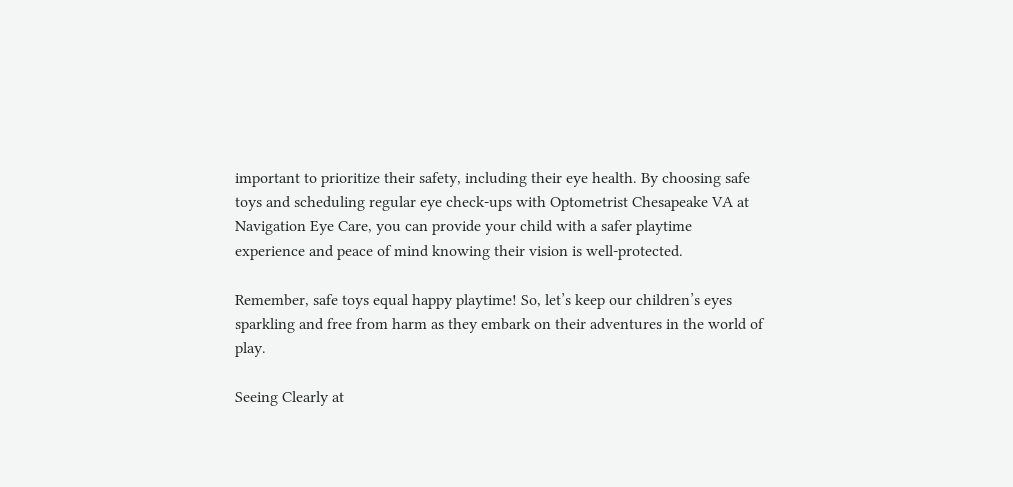important to prioritize their safety, including their eye health. By choosing safe toys and scheduling regular eye check-ups with Optometrist Chesapeake VA at Navigation Eye Care, you can provide your child with a safer playtime experience and peace of mind knowing their vision is well-protected.

Remember, safe toys equal happy playtime! So, let’s keep our children’s eyes sparkling and free from harm as they embark on their adventures in the world of play.

Seeing Clearly at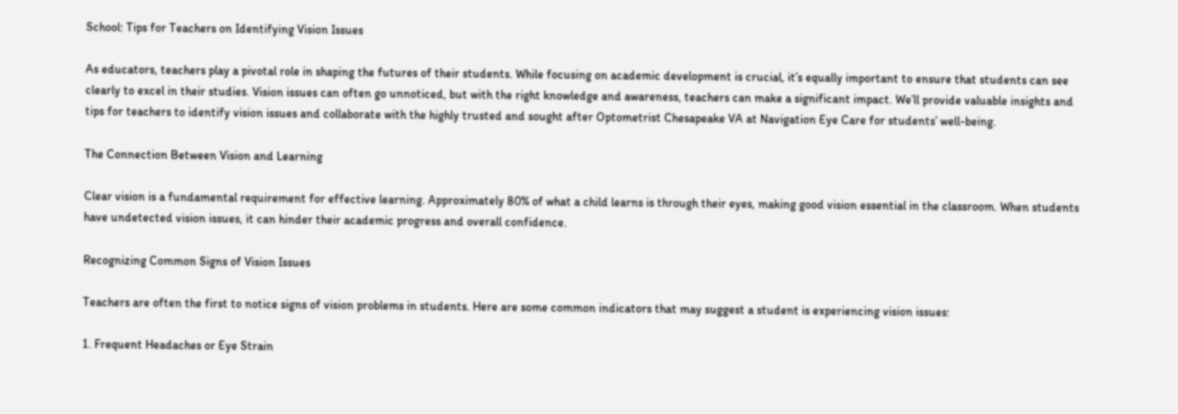School: Tips for Teachers on Identifying Vision Issues

As educators, teachers play a pivotal role in shaping the futures of their students. While focusing on academic development is crucial, it’s equally important to ensure that students can see clearly to excel in their studies. Vision issues can often go unnoticed, but with the right knowledge and awareness, teachers can make a significant impact. We’ll provide valuable insights and tips for teachers to identify vision issues and collaborate with the highly trusted and sought after Optometrist Chesapeake VA at Navigation Eye Care for students’ well-being.

The Connection Between Vision and Learning

Clear vision is a fundamental requirement for effective learning. Approximately 80% of what a child learns is through their eyes, making good vision essential in the classroom. When students have undetected vision issues, it can hinder their academic progress and overall confidence.

Recognizing Common Signs of Vision Issues

Teachers are often the first to notice signs of vision problems in students. Here are some common indicators that may suggest a student is experiencing vision issues:

1. Frequent Headaches or Eye Strain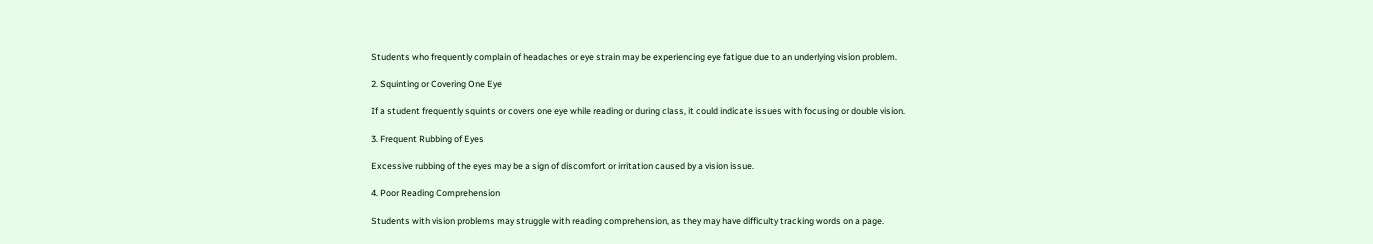Students who frequently complain of headaches or eye strain may be experiencing eye fatigue due to an underlying vision problem.

2. Squinting or Covering One Eye

If a student frequently squints or covers one eye while reading or during class, it could indicate issues with focusing or double vision.

3. Frequent Rubbing of Eyes

Excessive rubbing of the eyes may be a sign of discomfort or irritation caused by a vision issue.

4. Poor Reading Comprehension

Students with vision problems may struggle with reading comprehension, as they may have difficulty tracking words on a page.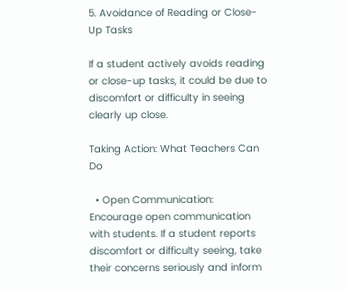5. Avoidance of Reading or Close-Up Tasks

If a student actively avoids reading or close-up tasks, it could be due to discomfort or difficulty in seeing clearly up close.

Taking Action: What Teachers Can Do

  • Open Communication: Encourage open communication with students. If a student reports discomfort or difficulty seeing, take their concerns seriously and inform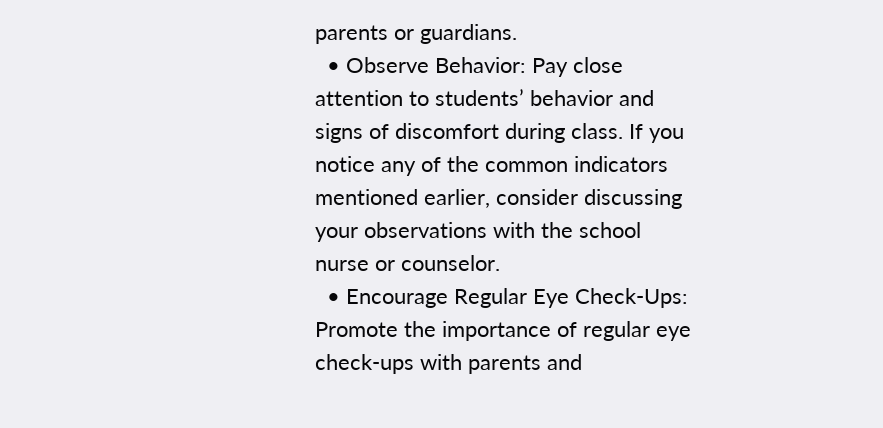parents or guardians.
  • Observe Behavior: Pay close attention to students’ behavior and signs of discomfort during class. If you notice any of the common indicators mentioned earlier, consider discussing your observations with the school nurse or counselor.
  • Encourage Regular Eye Check-Ups: Promote the importance of regular eye check-ups with parents and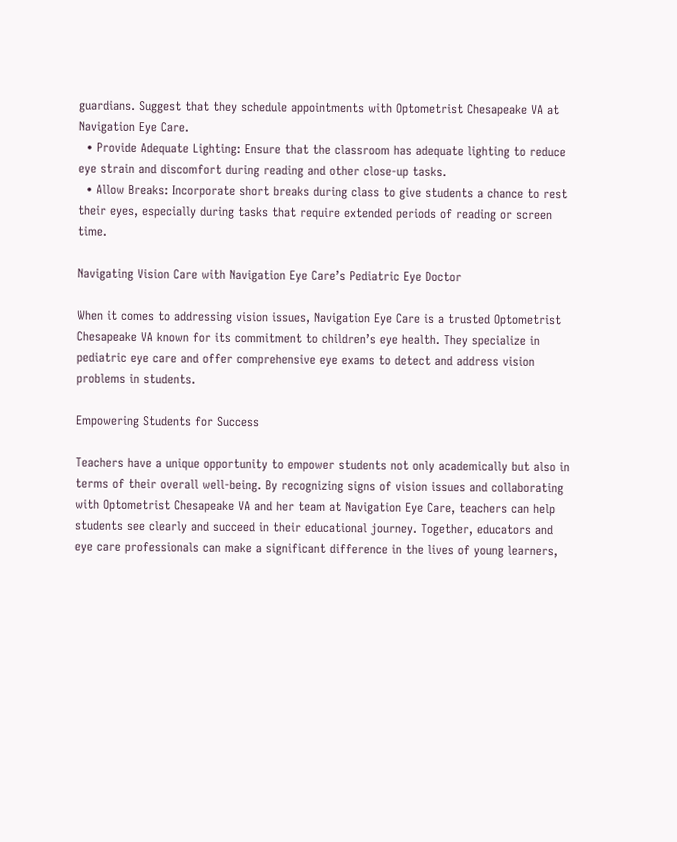guardians. Suggest that they schedule appointments with Optometrist Chesapeake VA at Navigation Eye Care.
  • Provide Adequate Lighting: Ensure that the classroom has adequate lighting to reduce eye strain and discomfort during reading and other close-up tasks.
  • Allow Breaks: Incorporate short breaks during class to give students a chance to rest their eyes, especially during tasks that require extended periods of reading or screen time.

Navigating Vision Care with Navigation Eye Care’s Pediatric Eye Doctor

When it comes to addressing vision issues, Navigation Eye Care is a trusted Optometrist Chesapeake VA known for its commitment to children’s eye health. They specialize in pediatric eye care and offer comprehensive eye exams to detect and address vision problems in students.

Empowering Students for Success

Teachers have a unique opportunity to empower students not only academically but also in terms of their overall well-being. By recognizing signs of vision issues and collaborating with Optometrist Chesapeake VA and her team at Navigation Eye Care, teachers can help students see clearly and succeed in their educational journey. Together, educators and eye care professionals can make a significant difference in the lives of young learners,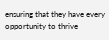ensuring that they have every opportunity to thrive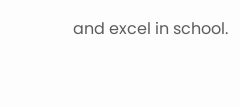and excel in school.